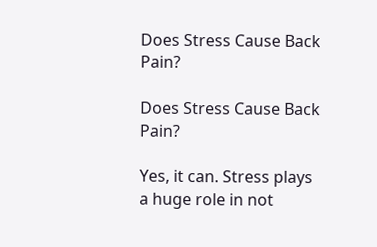Does Stress Cause Back Pain?

Does Stress Cause Back Pain?

Yes, it can. Stress plays a huge role in not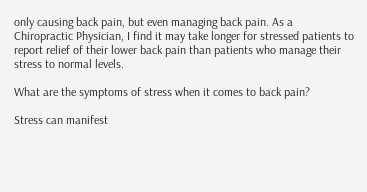only causing back pain, but even managing back pain. As a Chiropractic Physician, I find it may take longer for stressed patients to report relief of their lower back pain than patients who manage their stress to normal levels.

What are the symptoms of stress when it comes to back pain?

Stress can manifest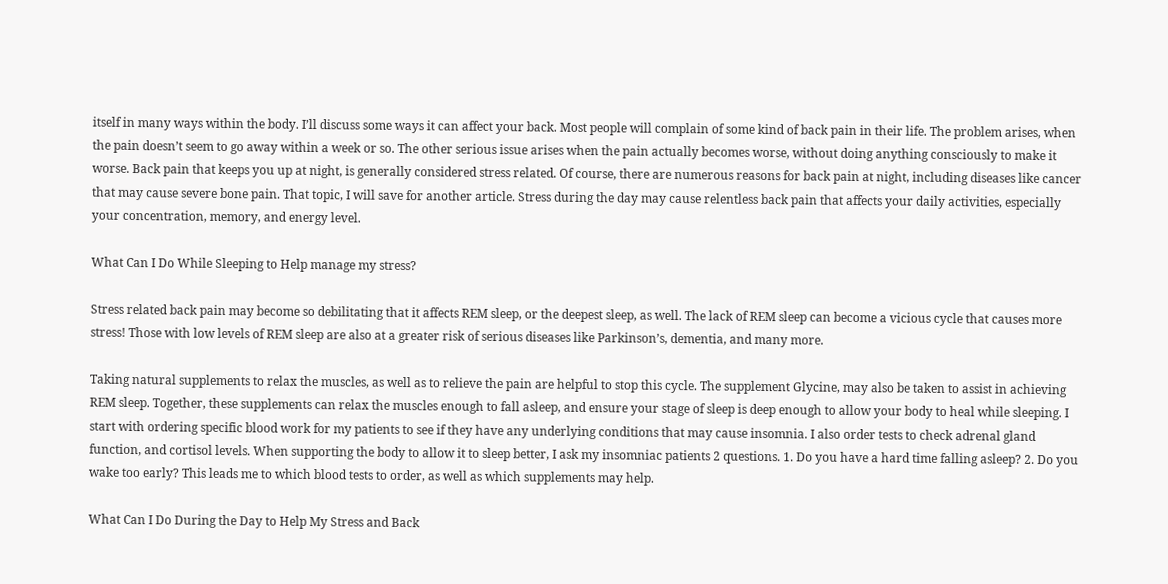itself in many ways within the body. I’ll discuss some ways it can affect your back. Most people will complain of some kind of back pain in their life. The problem arises, when the pain doesn’t seem to go away within a week or so. The other serious issue arises when the pain actually becomes worse, without doing anything consciously to make it worse. Back pain that keeps you up at night, is generally considered stress related. Of course, there are numerous reasons for back pain at night, including diseases like cancer that may cause severe bone pain. That topic, I will save for another article. Stress during the day may cause relentless back pain that affects your daily activities, especially your concentration, memory, and energy level.

What Can I Do While Sleeping to Help manage my stress?

Stress related back pain may become so debilitating that it affects REM sleep, or the deepest sleep, as well. The lack of REM sleep can become a vicious cycle that causes more stress! Those with low levels of REM sleep are also at a greater risk of serious diseases like Parkinson’s, dementia, and many more.

Taking natural supplements to relax the muscles, as well as to relieve the pain are helpful to stop this cycle. The supplement Glycine, may also be taken to assist in achieving REM sleep. Together, these supplements can relax the muscles enough to fall asleep, and ensure your stage of sleep is deep enough to allow your body to heal while sleeping. I start with ordering specific blood work for my patients to see if they have any underlying conditions that may cause insomnia. I also order tests to check adrenal gland function, and cortisol levels. When supporting the body to allow it to sleep better, I ask my insomniac patients 2 questions. 1. Do you have a hard time falling asleep? 2. Do you wake too early? This leads me to which blood tests to order, as well as which supplements may help.

What Can I Do During the Day to Help My Stress and Back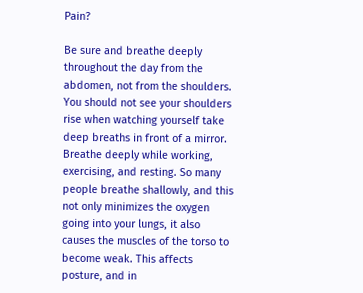Pain?

Be sure and breathe deeply throughout the day from the abdomen, not from the shoulders. You should not see your shoulders rise when watching yourself take deep breaths in front of a mirror. Breathe deeply while working, exercising, and resting. So many people breathe shallowly, and this not only minimizes the oxygen going into your lungs, it also causes the muscles of the torso to become weak. This affects posture, and in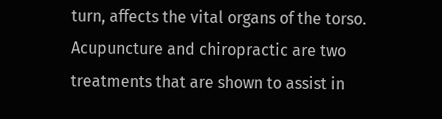turn, affects the vital organs of the torso. Acupuncture and chiropractic are two treatments that are shown to assist in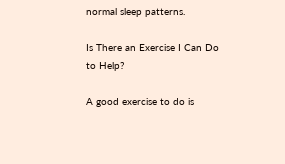normal sleep patterns.

Is There an Exercise I Can Do to Help?

A good exercise to do is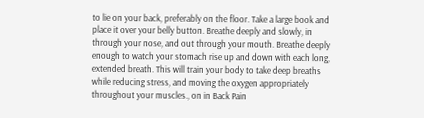to lie on your back, preferably on the floor. Take a large book and place it over your belly button. Breathe deeply and slowly, in through your nose, and out through your mouth. Breathe deeply enough to watch your stomach rise up and down with each long, extended breath. This will train your body to take deep breaths while reducing stress, and moving the oxygen appropriately throughout your muscles., on in Back Pain